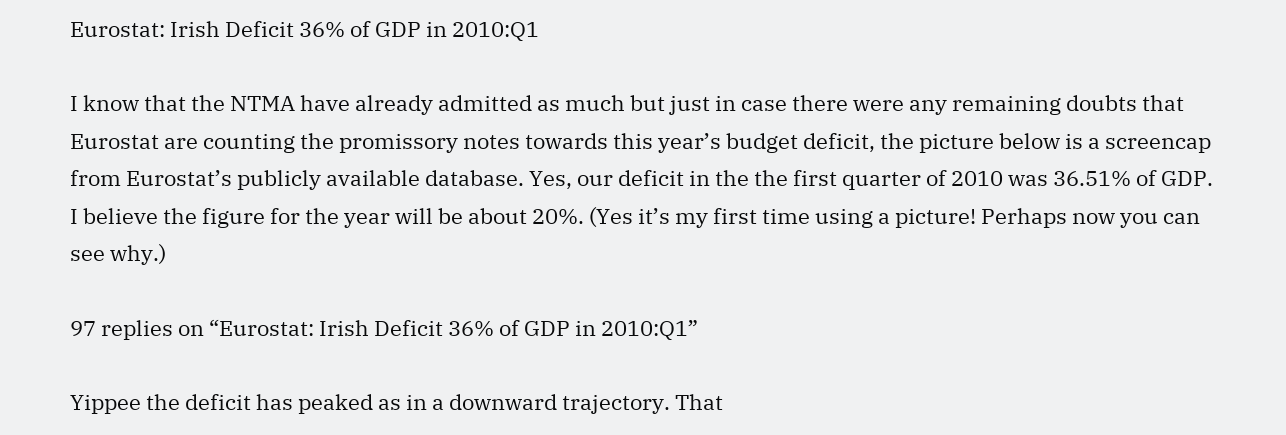Eurostat: Irish Deficit 36% of GDP in 2010:Q1

I know that the NTMA have already admitted as much but just in case there were any remaining doubts that Eurostat are counting the promissory notes towards this year’s budget deficit, the picture below is a screencap from Eurostat’s publicly available database. Yes, our deficit in the the first quarter of 2010 was 36.51% of GDP. I believe the figure for the year will be about 20%. (Yes it’s my first time using a picture! Perhaps now you can see why.)

97 replies on “Eurostat: Irish Deficit 36% of GDP in 2010:Q1”

Yippee the deficit has peaked as in a downward trajectory. That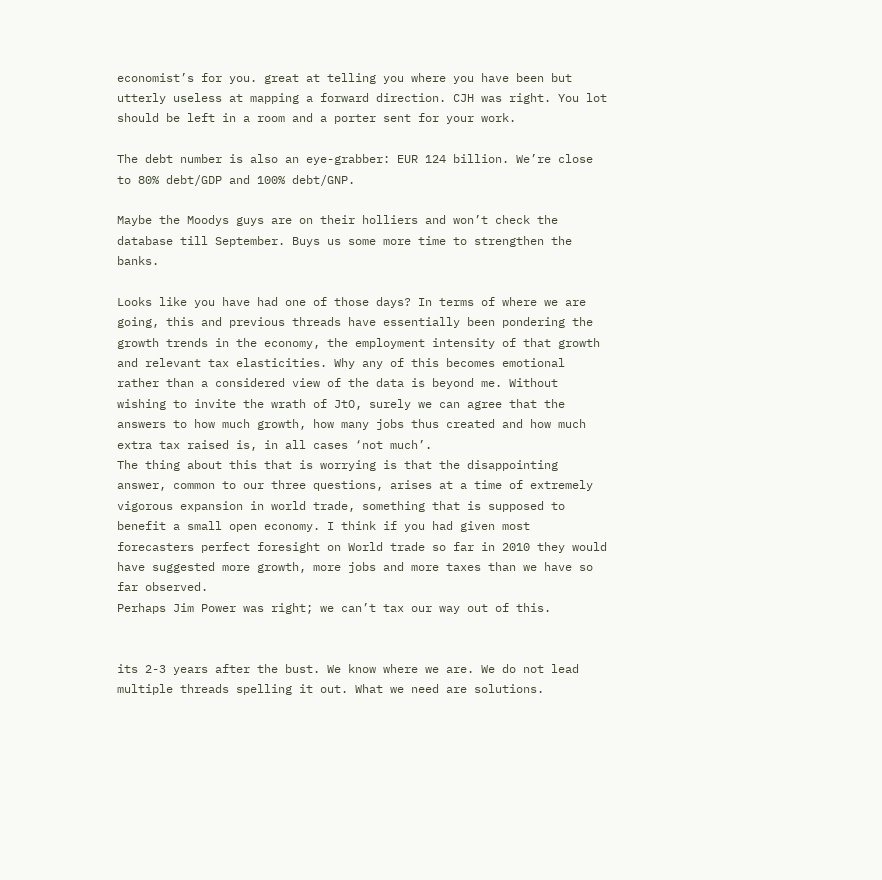economist’s for you. great at telling you where you have been but utterly useless at mapping a forward direction. CJH was right. You lot should be left in a room and a porter sent for your work.

The debt number is also an eye-grabber: EUR 124 billion. We’re close to 80% debt/GDP and 100% debt/GNP.

Maybe the Moodys guys are on their holliers and won’t check the database till September. Buys us some more time to strengthen the banks.

Looks like you have had one of those days? In terms of where we are going, this and previous threads have essentially been pondering the growth trends in the economy, the employment intensity of that growth and relevant tax elasticities. Why any of this becomes emotional rather than a considered view of the data is beyond me. Without wishing to invite the wrath of JtO, surely we can agree that the answers to how much growth, how many jobs thus created and how much extra tax raised is, in all cases ‘not much’.
The thing about this that is worrying is that the disappointing answer, common to our three questions, arises at a time of extremely vigorous expansion in world trade, something that is supposed to benefit a small open economy. I think if you had given most forecasters perfect foresight on World trade so far in 2010 they would have suggested more growth, more jobs and more taxes than we have so far observed.
Perhaps Jim Power was right; we can’t tax our way out of this.


its 2-3 years after the bust. We know where we are. We do not lead multiple threads spelling it out. What we need are solutions.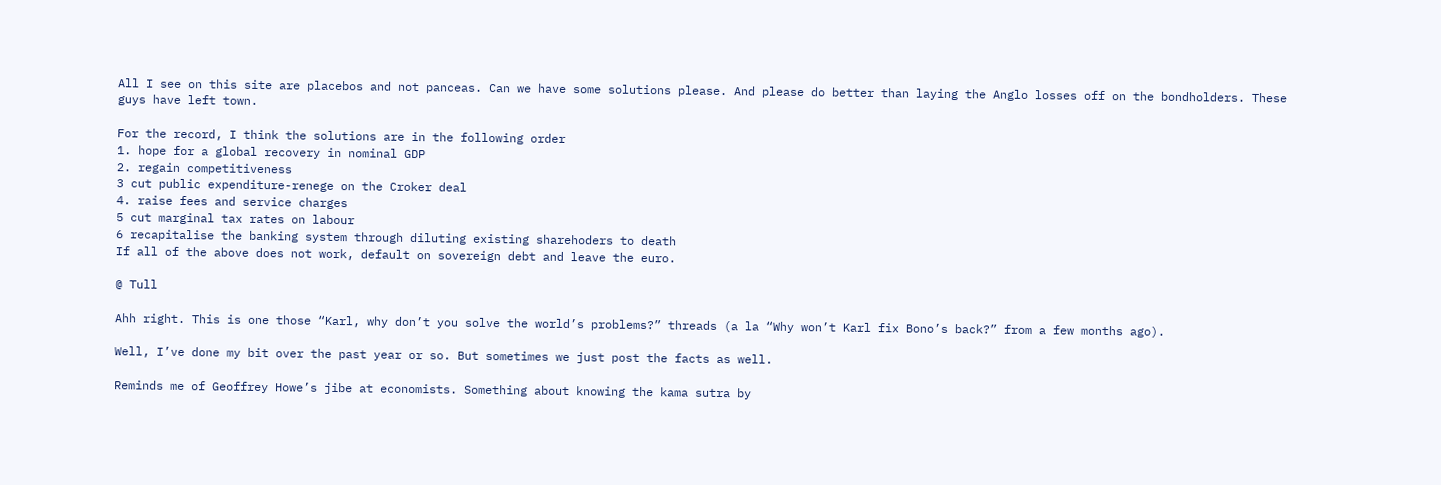All I see on this site are placebos and not panceas. Can we have some solutions please. And please do better than laying the Anglo losses off on the bondholders. These guys have left town.

For the record, I think the solutions are in the following order
1. hope for a global recovery in nominal GDP
2. regain competitiveness
3 cut public expenditure-renege on the Croker deal
4. raise fees and service charges
5 cut marginal tax rates on labour
6 recapitalise the banking system through diluting existing sharehoders to death
If all of the above does not work, default on sovereign debt and leave the euro.

@ Tull

Ahh right. This is one those “Karl, why don’t you solve the world’s problems?” threads (a la “Why won’t Karl fix Bono’s back?” from a few months ago).

Well, I’ve done my bit over the past year or so. But sometimes we just post the facts as well.

Reminds me of Geoffrey Howe’s jibe at economists. Something about knowing the kama sutra by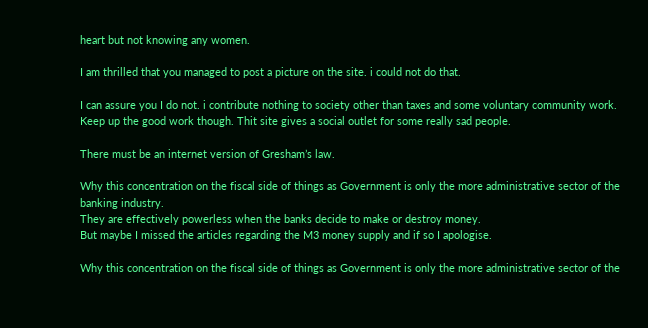heart but not knowing any women.

I am thrilled that you managed to post a picture on the site. i could not do that.

I can assure you I do not. i contribute nothing to society other than taxes and some voluntary community work. Keep up the good work though. Thit site gives a social outlet for some really sad people.

There must be an internet version of Gresham’s law.

Why this concentration on the fiscal side of things as Government is only the more administrative sector of the banking industry.
They are effectively powerless when the banks decide to make or destroy money.
But maybe I missed the articles regarding the M3 money supply and if so I apologise.

Why this concentration on the fiscal side of things as Government is only the more administrative sector of the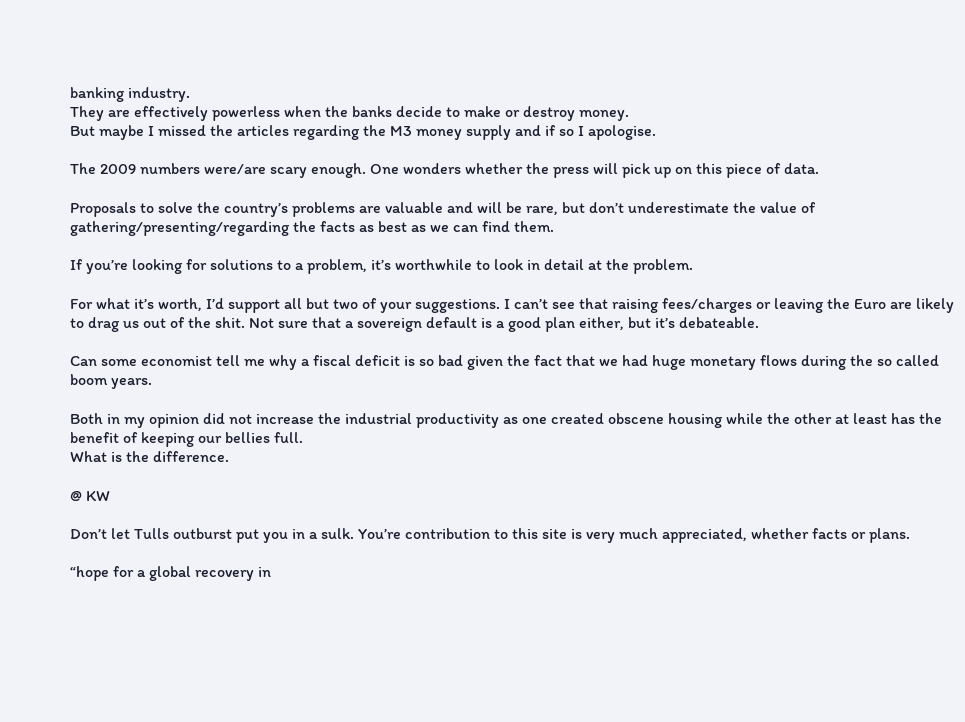banking industry.
They are effectively powerless when the banks decide to make or destroy money.
But maybe I missed the articles regarding the M3 money supply and if so I apologise.

The 2009 numbers were/are scary enough. One wonders whether the press will pick up on this piece of data.

Proposals to solve the country’s problems are valuable and will be rare, but don’t underestimate the value of gathering/presenting/regarding the facts as best as we can find them.

If you’re looking for solutions to a problem, it’s worthwhile to look in detail at the problem.

For what it’s worth, I’d support all but two of your suggestions. I can’t see that raising fees/charges or leaving the Euro are likely to drag us out of the shit. Not sure that a sovereign default is a good plan either, but it’s debateable.

Can some economist tell me why a fiscal deficit is so bad given the fact that we had huge monetary flows during the so called boom years.

Both in my opinion did not increase the industrial productivity as one created obscene housing while the other at least has the benefit of keeping our bellies full.
What is the difference.

@ KW

Don’t let Tulls outburst put you in a sulk. You’re contribution to this site is very much appreciated, whether facts or plans.

“hope for a global recovery in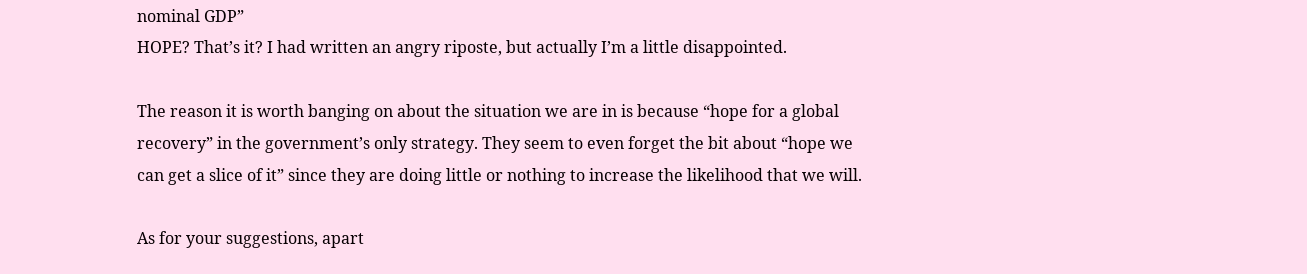nominal GDP”
HOPE? That’s it? I had written an angry riposte, but actually I’m a little disappointed.

The reason it is worth banging on about the situation we are in is because “hope for a global recovery” in the government’s only strategy. They seem to even forget the bit about “hope we can get a slice of it” since they are doing little or nothing to increase the likelihood that we will.

As for your suggestions, apart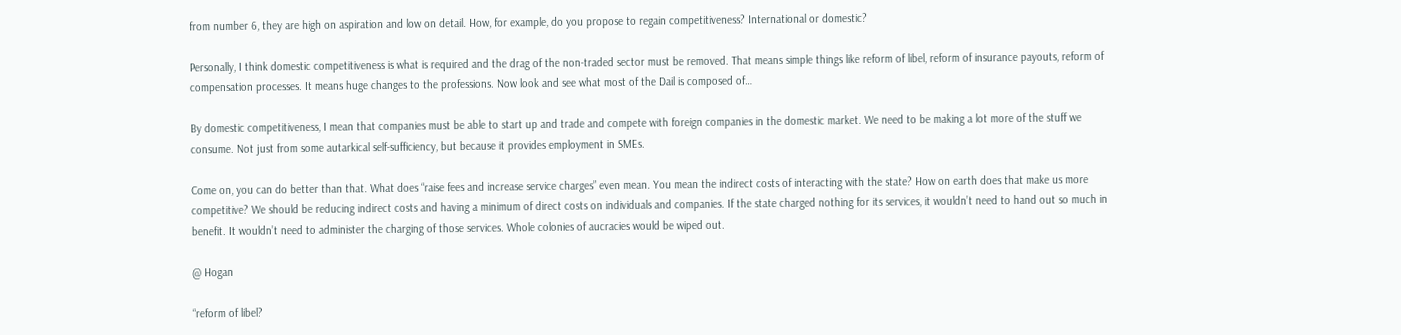from number 6, they are high on aspiration and low on detail. How, for example, do you propose to regain competitiveness? International or domestic?

Personally, I think domestic competitiveness is what is required and the drag of the non-traded sector must be removed. That means simple things like reform of libel, reform of insurance payouts, reform of compensation processes. It means huge changes to the professions. Now look and see what most of the Dail is composed of…

By domestic competitiveness, I mean that companies must be able to start up and trade and compete with foreign companies in the domestic market. We need to be making a lot more of the stuff we consume. Not just from some autarkical self-sufficiency, but because it provides employment in SMEs.

Come on, you can do better than that. What does “raise fees and increase service charges” even mean. You mean the indirect costs of interacting with the state? How on earth does that make us more competitive? We should be reducing indirect costs and having a minimum of direct costs on individuals and companies. If the state charged nothing for its services, it wouldn’t need to hand out so much in benefit. It wouldn’t need to administer the charging of those services. Whole colonies of aucracies would be wiped out.

@ Hogan

“reform of libel?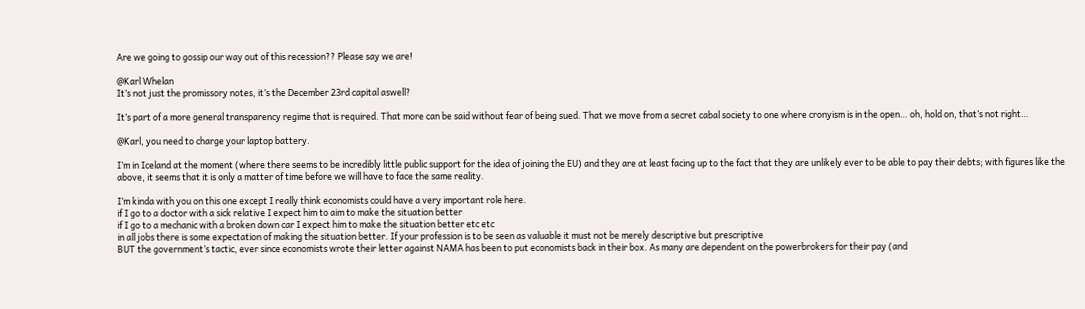Are we going to gossip our way out of this recession?? Please say we are!

@Karl Whelan
It’s not just the promissory notes, it’s the December 23rd capital aswell?

It’s part of a more general transparency regime that is required. That more can be said without fear of being sued. That we move from a secret cabal society to one where cronyism is in the open… oh, hold on, that’s not right…

@Karl, you need to charge your laptop battery.

I’m in Iceland at the moment (where there seems to be incredibly little public support for the idea of joining the EU) and they are at least facing up to the fact that they are unlikely ever to be able to pay their debts; with figures like the above, it seems that it is only a matter of time before we will have to face the same reality.

I’m kinda with you on this one except I really think economists could have a very important role here.
if I go to a doctor with a sick relative I expect him to aim to make the situation better
if I go to a mechanic with a broken down car I expect him to make the situation better etc etc
in all jobs there is some expectation of making the situation better. If your profession is to be seen as valuable it must not be merely descriptive but prescriptive
BUT the government’s tactic, ever since economists wrote their letter against NAMA has been to put economists back in their box. As many are dependent on the powerbrokers for their pay (and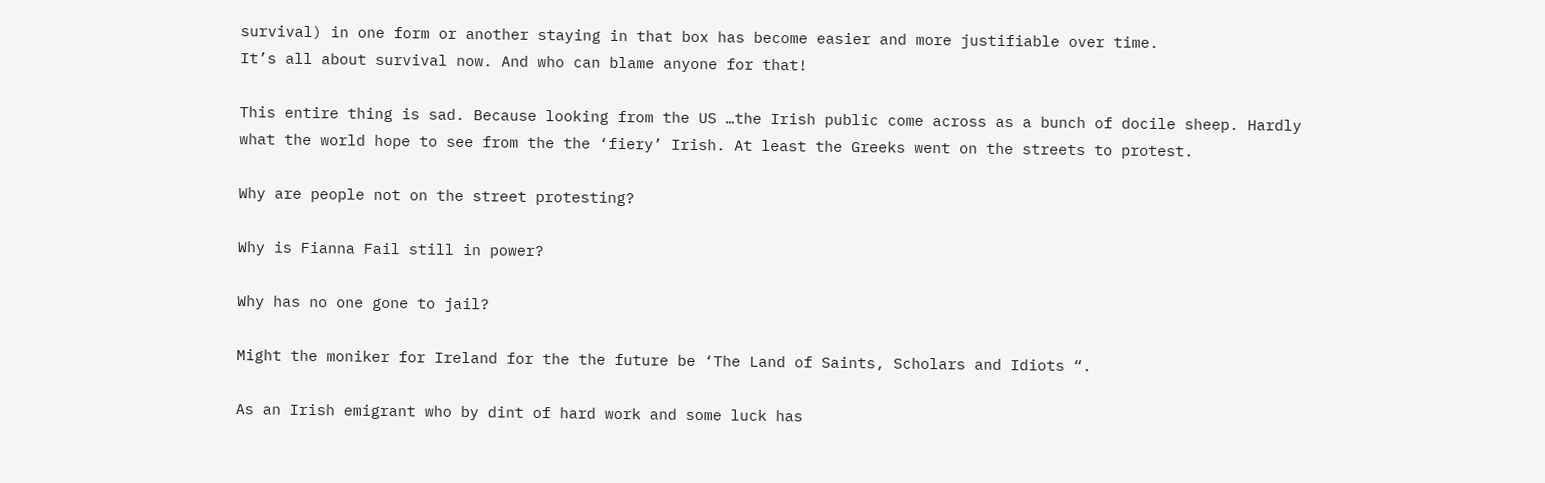survival) in one form or another staying in that box has become easier and more justifiable over time.
It’s all about survival now. And who can blame anyone for that!

This entire thing is sad. Because looking from the US …the Irish public come across as a bunch of docile sheep. Hardly what the world hope to see from the the ‘fiery’ Irish. At least the Greeks went on the streets to protest.

Why are people not on the street protesting?

Why is Fianna Fail still in power?

Why has no one gone to jail?

Might the moniker for Ireland for the the future be ‘The Land of Saints, Scholars and Idiots “.

As an Irish emigrant who by dint of hard work and some luck has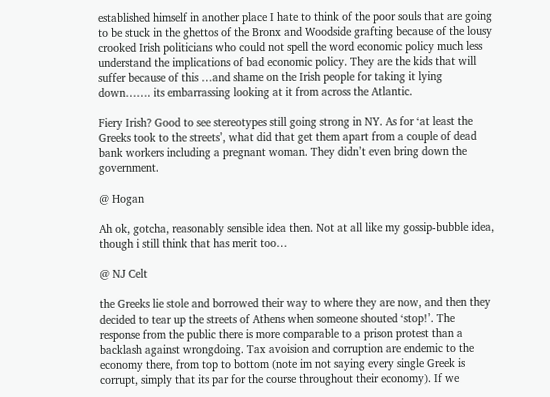established himself in another place I hate to think of the poor souls that are going to be stuck in the ghettos of the Bronx and Woodside grafting because of the lousy crooked Irish politicians who could not spell the word economic policy much less understand the implications of bad economic policy. They are the kids that will suffer because of this …and shame on the Irish people for taking it lying down……. its embarrassing looking at it from across the Atlantic.

Fiery Irish? Good to see stereotypes still going strong in NY. As for ‘at least the Greeks took to the streets’, what did that get them apart from a couple of dead bank workers including a pregnant woman. They didn’t even bring down the government.

@ Hogan

Ah ok, gotcha, reasonably sensible idea then. Not at all like my gossip-bubble idea, though i still think that has merit too…

@ NJ Celt

the Greeks lie stole and borrowed their way to where they are now, and then they decided to tear up the streets of Athens when someone shouted ‘stop!’. The response from the public there is more comparable to a prison protest than a backlash against wrongdoing. Tax avoision and corruption are endemic to the economy there, from top to bottom (note im not saying every single Greek is corrupt, simply that its par for the course throughout their economy). If we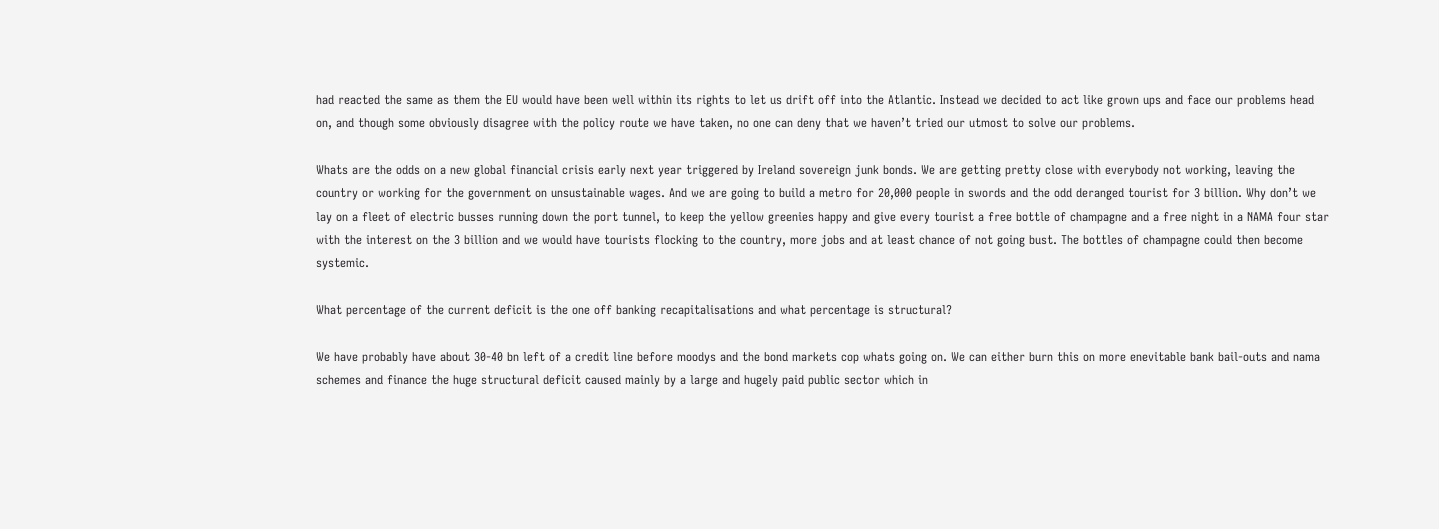had reacted the same as them the EU would have been well within its rights to let us drift off into the Atlantic. Instead we decided to act like grown ups and face our problems head on, and though some obviously disagree with the policy route we have taken, no one can deny that we haven’t tried our utmost to solve our problems.

Whats are the odds on a new global financial crisis early next year triggered by Ireland sovereign junk bonds. We are getting pretty close with everybody not working, leaving the country or working for the government on unsustainable wages. And we are going to build a metro for 20,000 people in swords and the odd deranged tourist for 3 billion. Why don’t we lay on a fleet of electric busses running down the port tunnel, to keep the yellow greenies happy and give every tourist a free bottle of champagne and a free night in a NAMA four star with the interest on the 3 billion and we would have tourists flocking to the country, more jobs and at least chance of not going bust. The bottles of champagne could then become systemic.

What percentage of the current deficit is the one off banking recapitalisations and what percentage is structural?

We have probably have about 30-40 bn left of a credit line before moodys and the bond markets cop whats going on. We can either burn this on more enevitable bank bail-outs and nama schemes and finance the huge structural deficit caused mainly by a large and hugely paid public sector which in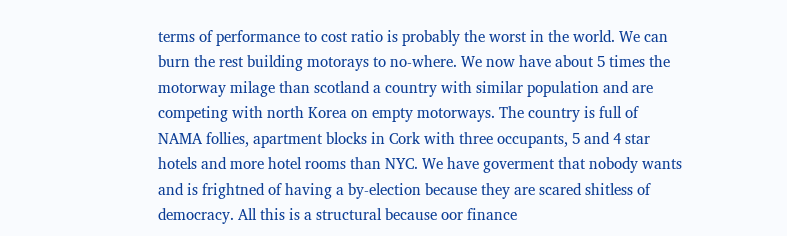terms of performance to cost ratio is probably the worst in the world. We can burn the rest building motorays to no-where. We now have about 5 times the motorway milage than scotland a country with similar population and are competing with north Korea on empty motorways. The country is full of NAMA follies, apartment blocks in Cork with three occupants, 5 and 4 star hotels and more hotel rooms than NYC. We have goverment that nobody wants and is frightned of having a by-election because they are scared shitless of democracy. All this is a structural because oor finance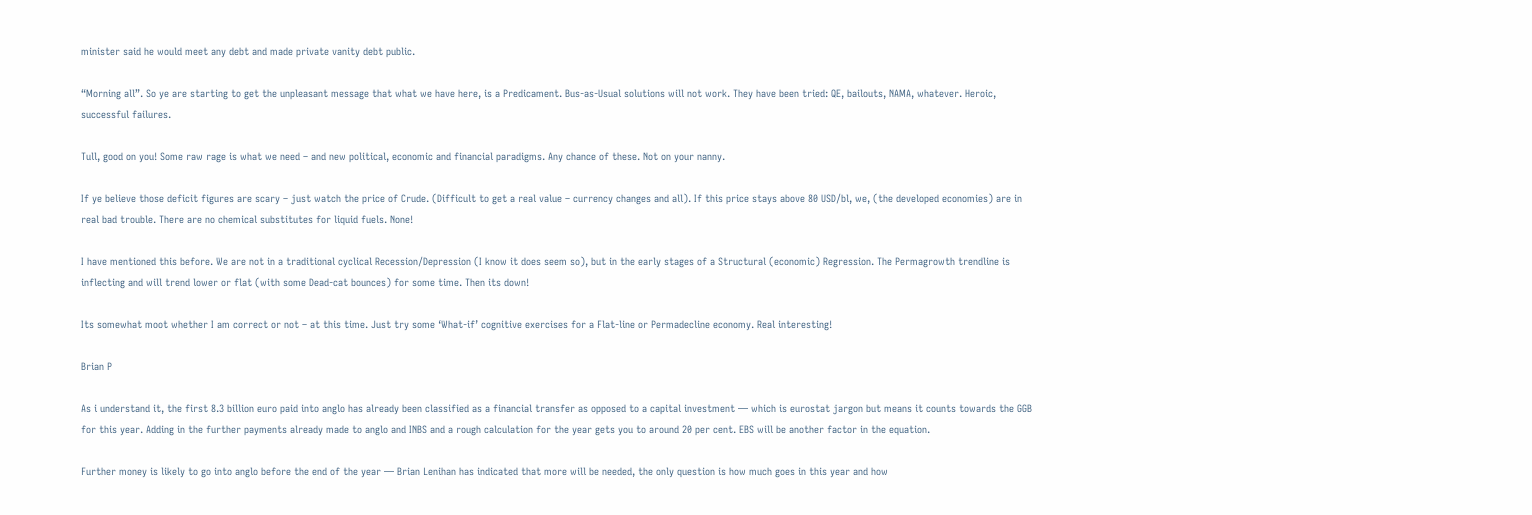minister said he would meet any debt and made private vanity debt public.

“Morning all”. So ye are starting to get the unpleasant message that what we have here, is a Predicament. Bus-as-Usual solutions will not work. They have been tried: QE, bailouts, NAMA, whatever. Heroic, successful failures.

Tull, good on you! Some raw rage is what we need – and new political, economic and financial paradigms. Any chance of these. Not on your nanny.

If ye believe those deficit figures are scary – just watch the price of Crude. (Difficult to get a real value – currency changes and all). If this price stays above 80 USD/bl, we, (the developed economies) are in real bad trouble. There are no chemical substitutes for liquid fuels. None!

I have mentioned this before. We are not in a traditional cyclical Recession/Depression (I know it does seem so), but in the early stages of a Structural (economic) Regression. The Permagrowth trendline is inflecting and will trend lower or flat (with some Dead-cat bounces) for some time. Then its down!

Its somewhat moot whether I am correct or not – at this time. Just try some ‘What-if’ cognitive exercises for a Flat-line or Permadecline economy. Real interesting!

Brian P

As i understand it, the first 8.3 billion euro paid into anglo has already been classified as a financial transfer as opposed to a capital investment — which is eurostat jargon but means it counts towards the GGB for this year. Adding in the further payments already made to anglo and INBS and a rough calculation for the year gets you to around 20 per cent. EBS will be another factor in the equation.

Further money is likely to go into anglo before the end of the year — Brian Lenihan has indicated that more will be needed, the only question is how much goes in this year and how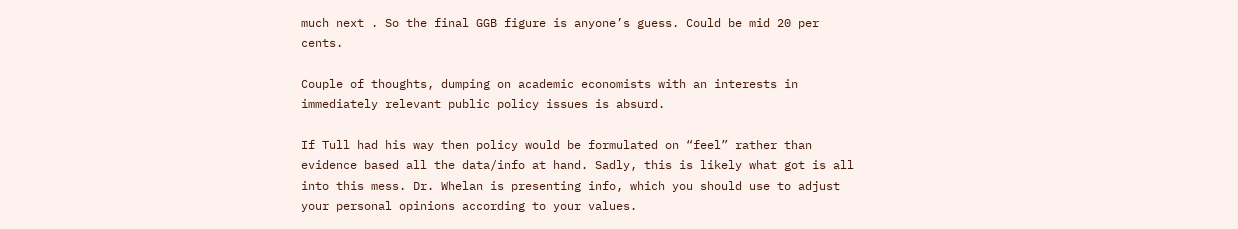much next . So the final GGB figure is anyone’s guess. Could be mid 20 per cents.

Couple of thoughts, dumping on academic economists with an interests in immediately relevant public policy issues is absurd.

If Tull had his way then policy would be formulated on “feel” rather than evidence based all the data/info at hand. Sadly, this is likely what got is all into this mess. Dr. Whelan is presenting info, which you should use to adjust your personal opinions according to your values.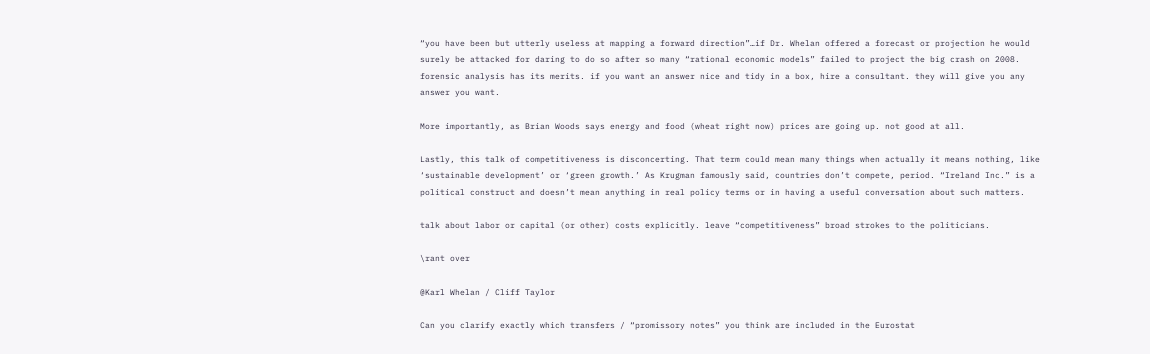“you have been but utterly useless at mapping a forward direction”…if Dr. Whelan offered a forecast or projection he would surely be attacked for daring to do so after so many “rational economic models” failed to project the big crash on 2008. forensic analysis has its merits. if you want an answer nice and tidy in a box, hire a consultant. they will give you any answer you want.

More importantly, as Brian Woods says energy and food (wheat right now) prices are going up. not good at all.

Lastly, this talk of competitiveness is disconcerting. That term could mean many things when actually it means nothing, like ‘sustainable development’ or ‘green growth.’ As Krugman famously said, countries don’t compete, period. “Ireland Inc.” is a political construct and doesn’t mean anything in real policy terms or in having a useful conversation about such matters.

talk about labor or capital (or other) costs explicitly. leave “competitiveness” broad strokes to the politicians.

\rant over

@Karl Whelan / Cliff Taylor

Can you clarify exactly which transfers / “promissory notes” you think are included in the Eurostat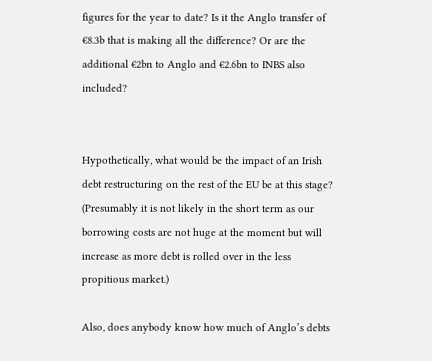figures for the year to date? Is it the Anglo transfer of €8.3b that is making all the difference? Or are the additional €2bn to Anglo and €2.6bn to INBS also included?


Hypothetically, what would be the impact of an Irish debt restructuring on the rest of the EU be at this stage? (Presumably it is not likely in the short term as our borrowing costs are not huge at the moment but will increase as more debt is rolled over in the less propitious market.)

Also, does anybody know how much of Anglo’s debts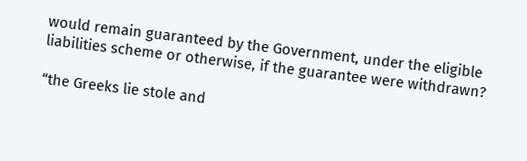would remain guaranteed by the Government, under the eligible liabilities scheme or otherwise, if the guarantee were withdrawn?

“the Greeks lie stole and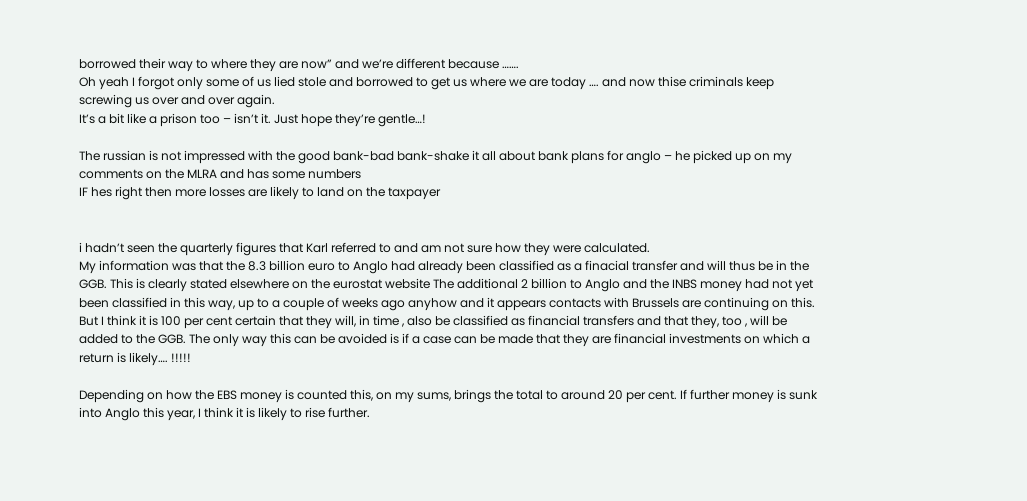borrowed their way to where they are now” and we’re different because …….
Oh yeah I forgot only some of us lied stole and borrowed to get us where we are today …. and now thise criminals keep screwing us over and over again.
It’s a bit like a prison too – isn’t it. Just hope they’re gentle…!

The russian is not impressed with the good bank-bad bank-shake it all about bank plans for anglo – he picked up on my comments on the MLRA and has some numbers
IF hes right then more losses are likely to land on the taxpayer


i hadn’t seen the quarterly figures that Karl referred to and am not sure how they were calculated.
My information was that the 8.3 billion euro to Anglo had already been classified as a finacial transfer and will thus be in the GGB. This is clearly stated elsewhere on the eurostat website The additional 2 billion to Anglo and the INBS money had not yet been classified in this way, up to a couple of weeks ago anyhow and it appears contacts with Brussels are continuing on this. But I think it is 100 per cent certain that they will, in time , also be classified as financial transfers and that they, too , will be added to the GGB. The only way this can be avoided is if a case can be made that they are financial investments on which a return is likely…. !!!!!

Depending on how the EBS money is counted this, on my sums, brings the total to around 20 per cent. If further money is sunk into Anglo this year, I think it is likely to rise further.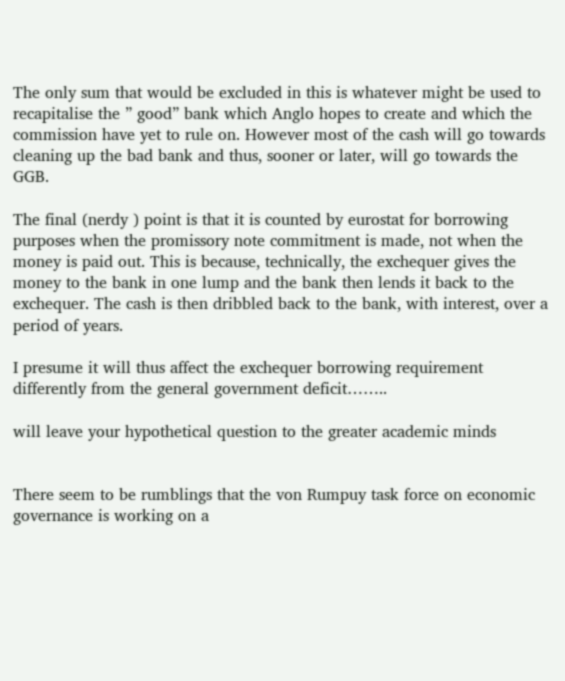The only sum that would be excluded in this is whatever might be used to recapitalise the ” good” bank which Anglo hopes to create and which the commission have yet to rule on. However most of the cash will go towards cleaning up the bad bank and thus, sooner or later, will go towards the GGB.

The final (nerdy ) point is that it is counted by eurostat for borrowing purposes when the promissory note commitment is made, not when the money is paid out. This is because, technically, the exchequer gives the money to the bank in one lump and the bank then lends it back to the exchequer. The cash is then dribbled back to the bank, with interest, over a period of years.

I presume it will thus affect the exchequer borrowing requirement differently from the general government deficit……..

will leave your hypothetical question to the greater academic minds


There seem to be rumblings that the von Rumpuy task force on economic governance is working on a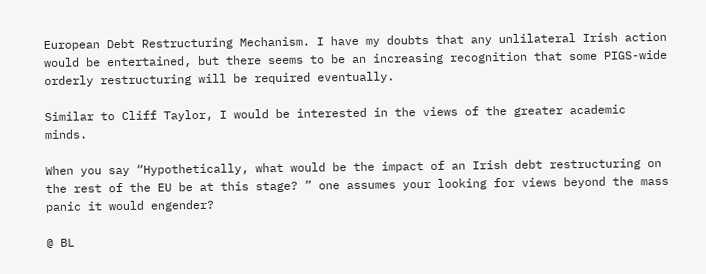European Debt Restructuring Mechanism. I have my doubts that any unlilateral Irish action would be entertained, but there seems to be an increasing recognition that some PIGS-wide orderly restructuring will be required eventually.

Similar to Cliff Taylor, I would be interested in the views of the greater academic minds.

When you say “Hypothetically, what would be the impact of an Irish debt restructuring on the rest of the EU be at this stage? ” one assumes your looking for views beyond the mass panic it would engender?

@ BL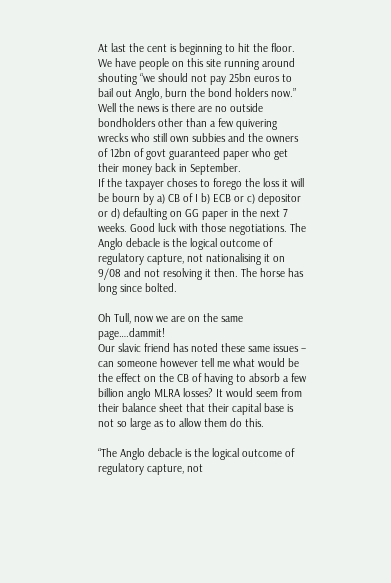At last the cent is beginning to hit the floor. We have people on this site running around shouting “we should not pay 25bn euros to bail out Anglo, burn the bond holders now.” Well the news is there are no outside bondholders other than a few quivering wrecks who still own subbies and the owners of 12bn of govt guaranteed paper who get their money back in September.
If the taxpayer choses to forego the loss it will be bourn by a) CB of I b) ECB or c) depositor or d) defaulting on GG paper in the next 7 weeks. Good luck with those negotiations. The Anglo debacle is the logical outcome of regulatory capture, not nationalising it on 9/08 and not resolving it then. The horse has long since bolted.

Oh Tull, now we are on the same page….dammit!
Our slavic friend has noted these same issues – can someone however tell me what would be the effect on the CB of having to absorb a few billion anglo MLRA losses? It would seem from their balance sheet that their capital base is not so large as to allow them do this.

“The Anglo debacle is the logical outcome of regulatory capture, not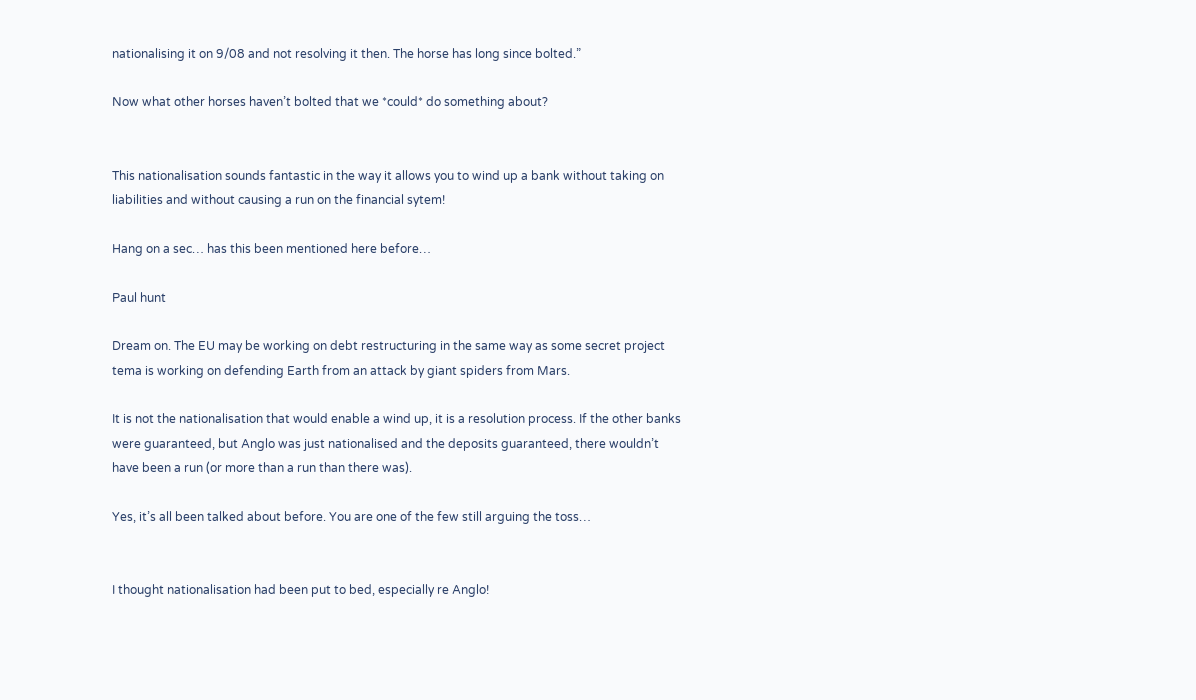nationalising it on 9/08 and not resolving it then. The horse has long since bolted.”

Now what other horses haven’t bolted that we *could* do something about?


This nationalisation sounds fantastic in the way it allows you to wind up a bank without taking on liabilities and without causing a run on the financial sytem!

Hang on a sec… has this been mentioned here before…

Paul hunt

Dream on. The EU may be working on debt restructuring in the same way as some secret project tema is working on defending Earth from an attack by giant spiders from Mars.

It is not the nationalisation that would enable a wind up, it is a resolution process. If the other banks were guaranteed, but Anglo was just nationalised and the deposits guaranteed, there wouldn’t have been a run (or more than a run than there was).

Yes, it’s all been talked about before. You are one of the few still arguing the toss…


I thought nationalisation had been put to bed, especially re Anglo!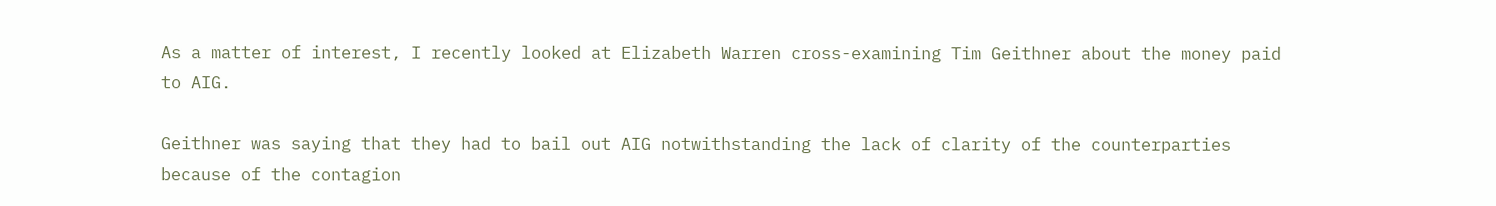As a matter of interest, I recently looked at Elizabeth Warren cross-examining Tim Geithner about the money paid to AIG.

Geithner was saying that they had to bail out AIG notwithstanding the lack of clarity of the counterparties because of the contagion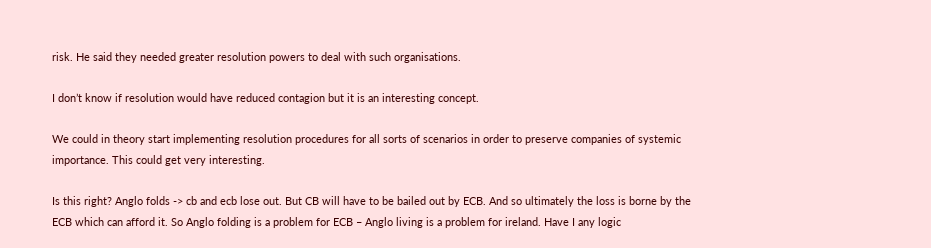risk. He said they needed greater resolution powers to deal with such organisations.

I don’t know if resolution would have reduced contagion but it is an interesting concept.

We could in theory start implementing resolution procedures for all sorts of scenarios in order to preserve companies of systemic importance. This could get very interesting.

Is this right? Anglo folds -> cb and ecb lose out. But CB will have to be bailed out by ECB. And so ultimately the loss is borne by the ECB which can afford it. So Anglo folding is a problem for ECB – Anglo living is a problem for ireland. Have I any logic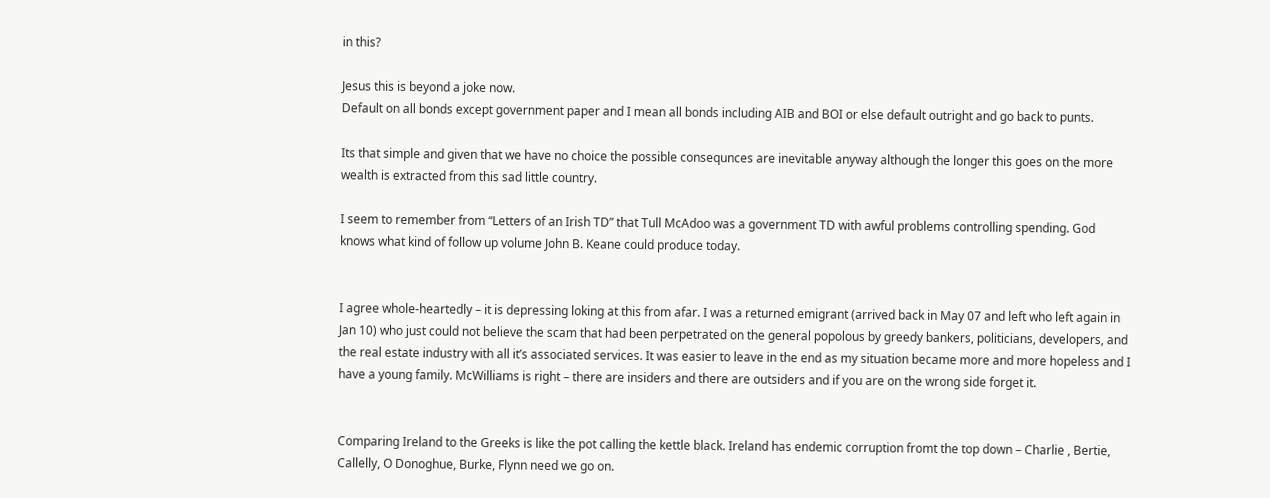in this?

Jesus this is beyond a joke now.
Default on all bonds except government paper and I mean all bonds including AIB and BOI or else default outright and go back to punts.

Its that simple and given that we have no choice the possible consequnces are inevitable anyway although the longer this goes on the more wealth is extracted from this sad little country.

I seem to remember from “Letters of an Irish TD” that Tull McAdoo was a government TD with awful problems controlling spending. God knows what kind of follow up volume John B. Keane could produce today.


I agree whole-heartedly – it is depressing loking at this from afar. I was a returned emigrant (arrived back in May 07 and left who left again in Jan 10) who just could not believe the scam that had been perpetrated on the general popolous by greedy bankers, politicians, developers, and the real estate industry with all it’s associated services. It was easier to leave in the end as my situation became more and more hopeless and I have a young family. McWilliams is right – there are insiders and there are outsiders and if you are on the wrong side forget it.


Comparing Ireland to the Greeks is like the pot calling the kettle black. Ireland has endemic corruption fromt the top down – Charlie , Bertie, Callelly, O Donoghue, Burke, Flynn need we go on.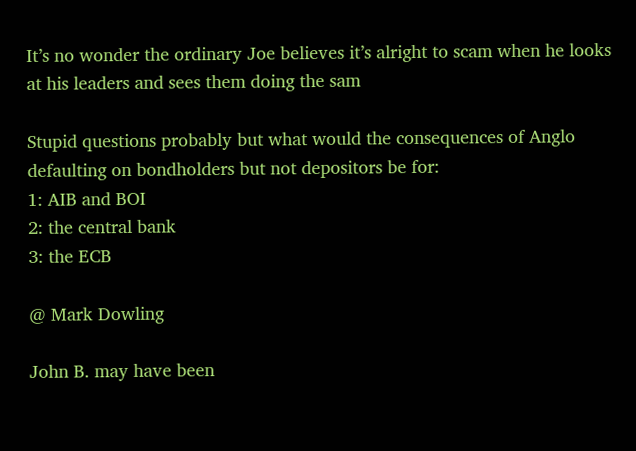It’s no wonder the ordinary Joe believes it’s alright to scam when he looks at his leaders and sees them doing the sam

Stupid questions probably but what would the consequences of Anglo defaulting on bondholders but not depositors be for:
1: AIB and BOI
2: the central bank
3: the ECB

@ Mark Dowling

John B. may have been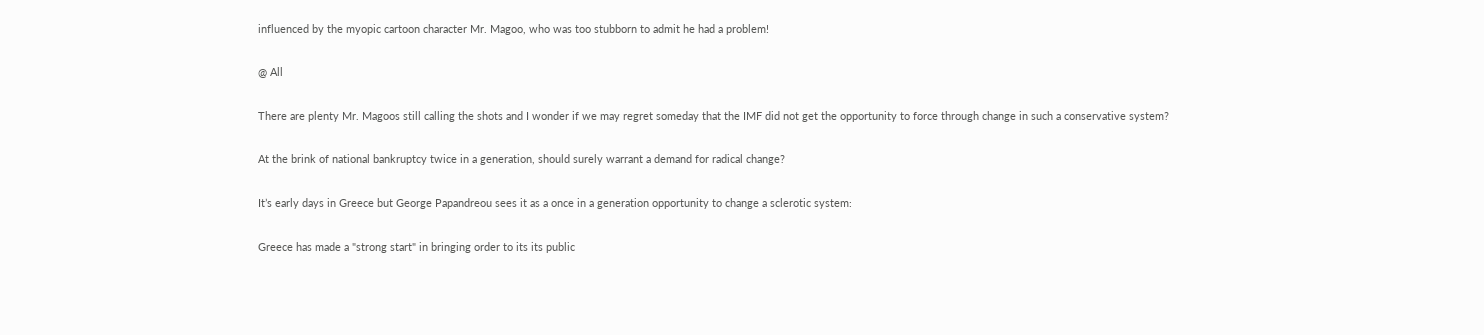influenced by the myopic cartoon character Mr. Magoo, who was too stubborn to admit he had a problem!

@ All

There are plenty Mr. Magoos still calling the shots and I wonder if we may regret someday that the IMF did not get the opportunity to force through change in such a conservative system?

At the brink of national bankruptcy twice in a generation, should surely warrant a demand for radical change?

It’s early days in Greece but George Papandreou sees it as a once in a generation opportunity to change a sclerotic system:

Greece has made a "strong start" in bringing order to its its public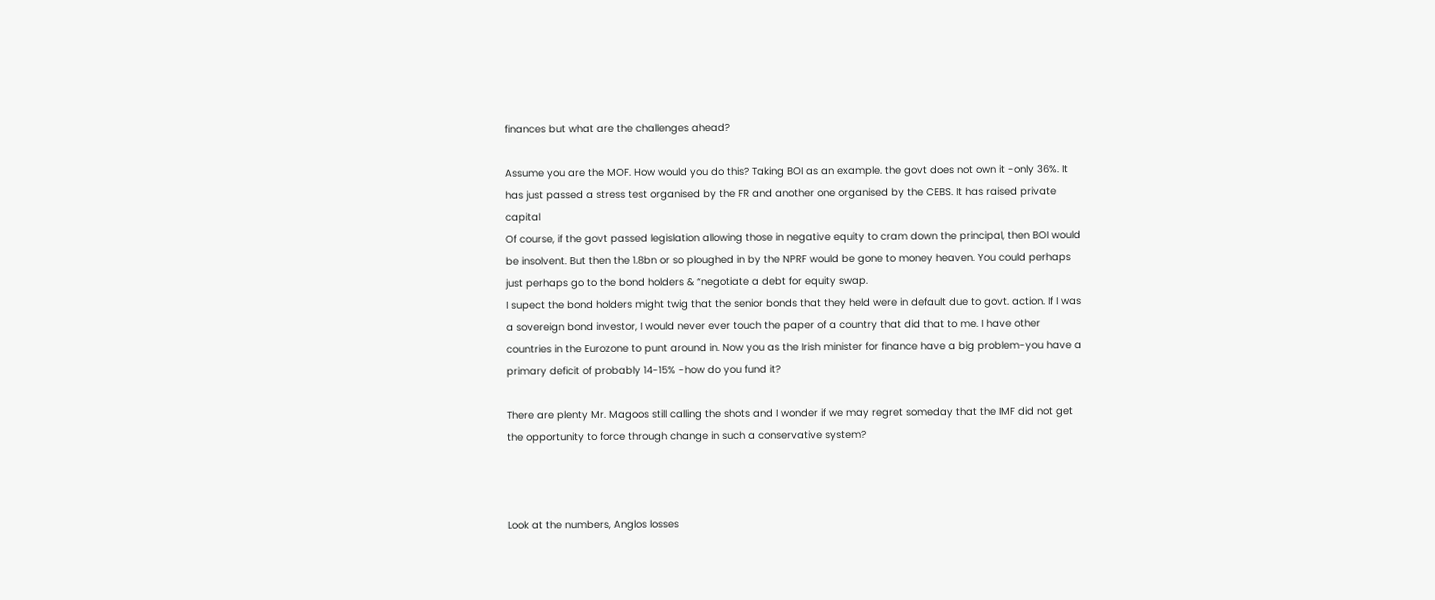finances but what are the challenges ahead?

Assume you are the MOF. How would you do this? Taking BOI as an example. the govt does not own it -only 36%. It has just passed a stress test organised by the FR and another one organised by the CEBS. It has raised private capital
Of course, if the govt passed legislation allowing those in negative equity to cram down the principal, then BOI would be insolvent. But then the 1.8bn or so ploughed in by the NPRF would be gone to money heaven. You could perhaps just perhaps go to the bond holders & “negotiate a debt for equity swap.
I supect the bond holders might twig that the senior bonds that they held were in default due to govt. action. If I was a sovereign bond investor, I would never ever touch the paper of a country that did that to me. I have other countries in the Eurozone to punt around in. Now you as the Irish minister for finance have a big problem-you have a primary deficit of probably 14-15% -how do you fund it?

There are plenty Mr. Magoos still calling the shots and I wonder if we may regret someday that the IMF did not get the opportunity to force through change in such a conservative system?



Look at the numbers, Anglos losses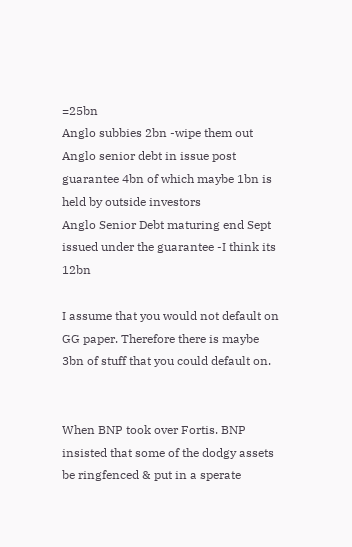=25bn
Anglo subbies 2bn -wipe them out
Anglo senior debt in issue post guarantee 4bn of which maybe 1bn is held by outside investors
Anglo Senior Debt maturing end Sept issued under the guarantee -I think its 12bn

I assume that you would not default on GG paper. Therefore there is maybe 3bn of stuff that you could default on.


When BNP took over Fortis. BNP insisted that some of the dodgy assets be ringfenced & put in a sperate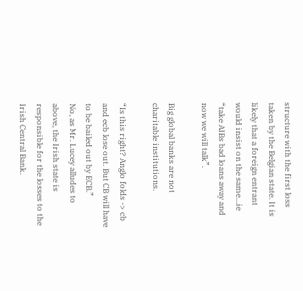structure with the first loss taken by the Belgian state. It is likely that a foreign entrant would insist on the same…ie “take AIBs bad loans away and now we will talk”.

Big global banks are not charitable institutions.

“Is this right? Anglo folds -> cb and ecb lose out. But CB will have to be bailed out by ECB.”
No, as Mr. Lucey alludes to above, the Irish state is responsible for the losses to the Irish Central Bank.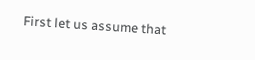First let us assume that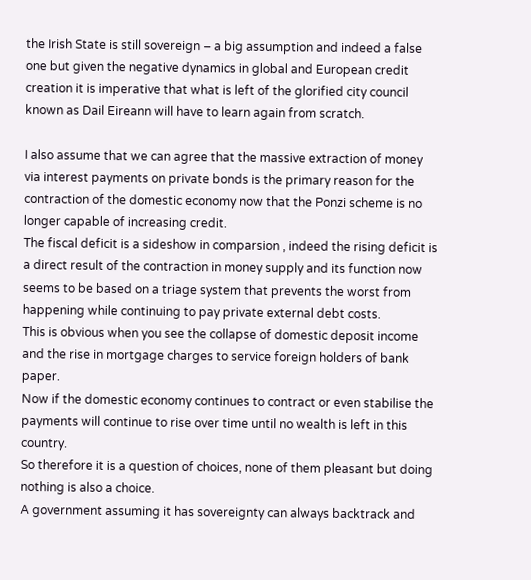the Irish State is still sovereign – a big assumption and indeed a false one but given the negative dynamics in global and European credit creation it is imperative that what is left of the glorified city council known as Dail Eireann will have to learn again from scratch.

I also assume that we can agree that the massive extraction of money via interest payments on private bonds is the primary reason for the contraction of the domestic economy now that the Ponzi scheme is no longer capable of increasing credit.
The fiscal deficit is a sideshow in comparsion , indeed the rising deficit is a direct result of the contraction in money supply and its function now seems to be based on a triage system that prevents the worst from happening while continuing to pay private external debt costs.
This is obvious when you see the collapse of domestic deposit income and the rise in mortgage charges to service foreign holders of bank paper.
Now if the domestic economy continues to contract or even stabilise the payments will continue to rise over time until no wealth is left in this country.
So therefore it is a question of choices, none of them pleasant but doing nothing is also a choice.
A government assuming it has sovereignty can always backtrack and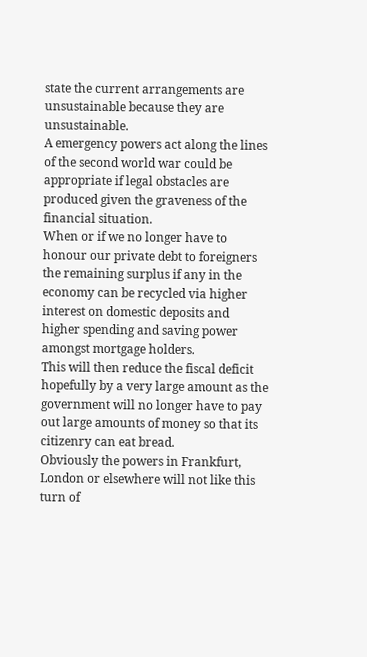state the current arrangements are unsustainable because they are unsustainable.
A emergency powers act along the lines of the second world war could be appropriate if legal obstacles are produced given the graveness of the financial situation.
When or if we no longer have to honour our private debt to foreigners the remaining surplus if any in the economy can be recycled via higher interest on domestic deposits and higher spending and saving power amongst mortgage holders.
This will then reduce the fiscal deficit hopefully by a very large amount as the government will no longer have to pay out large amounts of money so that its citizenry can eat bread.
Obviously the powers in Frankfurt, London or elsewhere will not like this turn of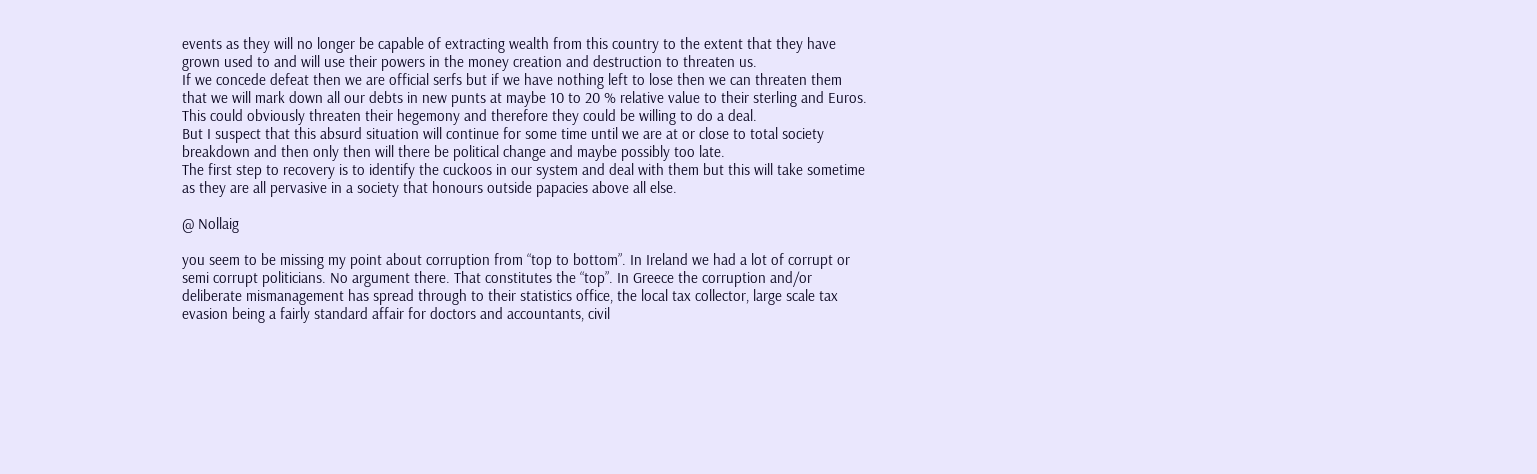events as they will no longer be capable of extracting wealth from this country to the extent that they have grown used to and will use their powers in the money creation and destruction to threaten us.
If we concede defeat then we are official serfs but if we have nothing left to lose then we can threaten them that we will mark down all our debts in new punts at maybe 10 to 20 % relative value to their sterling and Euros.
This could obviously threaten their hegemony and therefore they could be willing to do a deal.
But I suspect that this absurd situation will continue for some time until we are at or close to total society breakdown and then only then will there be political change and maybe possibly too late.
The first step to recovery is to identify the cuckoos in our system and deal with them but this will take sometime as they are all pervasive in a society that honours outside papacies above all else.

@ Nollaig

you seem to be missing my point about corruption from “top to bottom”. In Ireland we had a lot of corrupt or semi corrupt politicians. No argument there. That constitutes the “top”. In Greece the corruption and/or deliberate mismanagement has spread through to their statistics office, the local tax collector, large scale tax evasion being a fairly standard affair for doctors and accountants, civil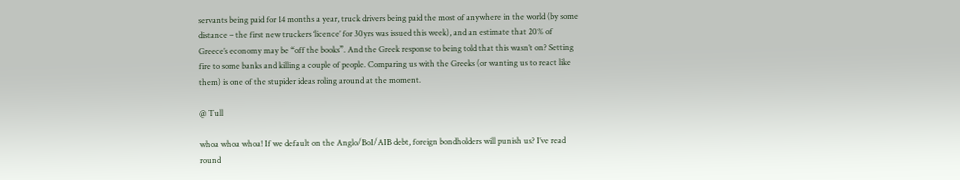servants being paid for 14 months a year, truck drivers being paid the most of anywhere in the world (by some distance – the first new truckers ‘licence’ for 30yrs was issued this week), and an estimate that 20% of Greece’s economy may be “off the books”. And the Greek response to being told that this wasn’t on? Setting fire to some banks and killing a couple of people. Comparing us with the Greeks (or wanting us to react like them) is one of the stupider ideas roling around at the moment.

@ Tull

whoa whoa whoa! If we default on the Anglo/BoI/AIB debt, foreign bondholders will punish us? I’ve read round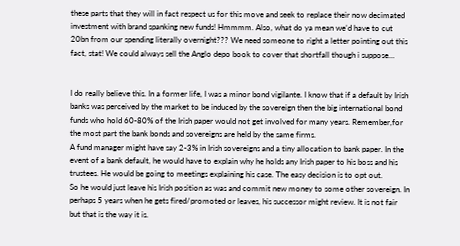these parts that they will in fact respect us for this move and seek to replace their now decimated investment with brand spanking new funds! Hmmmm. Also, what do ya mean we’d have to cut 20bn from our spending literally overnight??? We need someone to right a letter pointing out this fact, stat! We could always sell the Anglo depo book to cover that shortfall though i suppose…


I do really believe this. In a former life, I was a minor bond vigilante. I know that if a default by Irish banks was perceived by the market to be induced by the sovereign then the big international bond funds who hold 60-80% of the Irish paper would not get involved for many years. Remember,for the most part the bank bonds and sovereigns are held by the same firms.
A fund manager might have say 2-3% in Irish sovereigns and a tiny allocation to bank paper. In the event of a bank default, he would have to explain why he holds any Irish paper to his boss and his trustees. He would be going to meetings explaining his case. The easy decision is to opt out.
So he would just leave his Irish position as was and commit new money to some other sovereign. In perhaps 5 years when he gets fired/promoted or leaves, his successor might review. It is not fair but that is the way it is.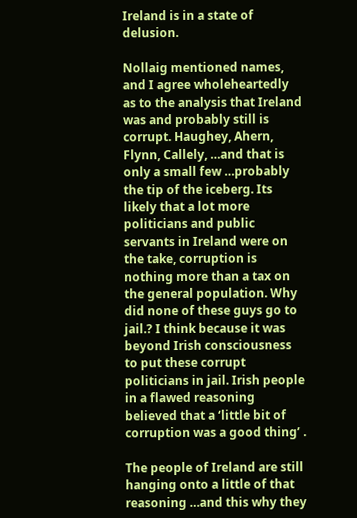Ireland is in a state of delusion.

Nollaig mentioned names, and I agree wholeheartedly as to the analysis that Ireland was and probably still is corrupt. Haughey, Ahern, Flynn, Callely, …and that is only a small few …probably the tip of the iceberg. Its likely that a lot more politicians and public servants in Ireland were on the take, corruption is nothing more than a tax on the general population. Why did none of these guys go to jail.? I think because it was beyond Irish consciousness to put these corrupt politicians in jail. Irish people in a flawed reasoning believed that a ‘little bit of corruption was a good thing’ .

The people of Ireland are still hanging onto a little of that reasoning …and this why they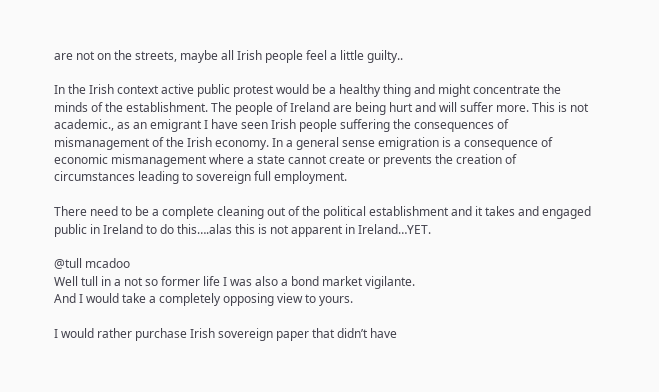are not on the streets, maybe all Irish people feel a little guilty..

In the Irish context active public protest would be a healthy thing and might concentrate the minds of the establishment. The people of Ireland are being hurt and will suffer more. This is not academic., as an emigrant I have seen Irish people suffering the consequences of mismanagement of the Irish economy. In a general sense emigration is a consequence of economic mismanagement where a state cannot create or prevents the creation of circumstances leading to sovereign full employment.

There need to be a complete cleaning out of the political establishment and it takes and engaged public in Ireland to do this….alas this is not apparent in Ireland…YET.

@tull mcadoo
Well tull in a not so former life I was also a bond market vigilante.
And I would take a completely opposing view to yours.

I would rather purchase Irish sovereign paper that didn’t have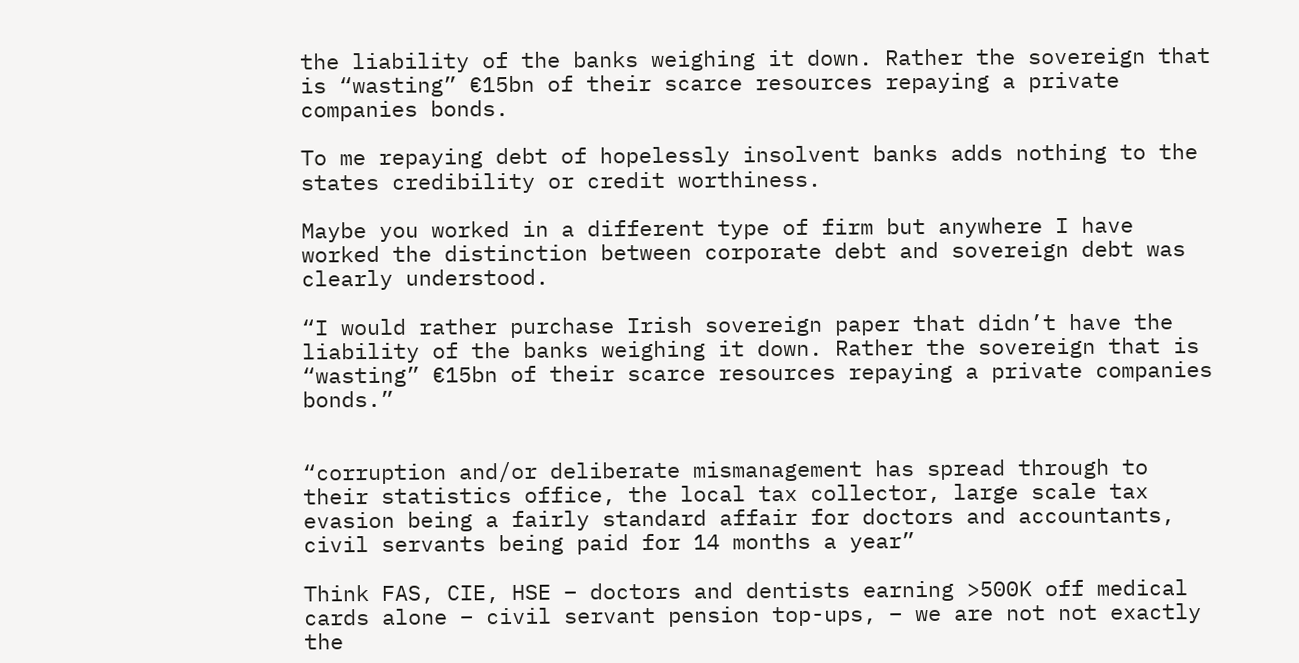the liability of the banks weighing it down. Rather the sovereign that is “wasting” €15bn of their scarce resources repaying a private companies bonds.

To me repaying debt of hopelessly insolvent banks adds nothing to the states credibility or credit worthiness.

Maybe you worked in a different type of firm but anywhere I have worked the distinction between corporate debt and sovereign debt was clearly understood.

“I would rather purchase Irish sovereign paper that didn’t have the liability of the banks weighing it down. Rather the sovereign that is “wasting” €15bn of their scarce resources repaying a private companies bonds.”


“corruption and/or deliberate mismanagement has spread through to their statistics office, the local tax collector, large scale tax evasion being a fairly standard affair for doctors and accountants, civil servants being paid for 14 months a year”

Think FAS, CIE, HSE – doctors and dentists earning >500K off medical cards alone – civil servant pension top-ups, – we are not not exactly the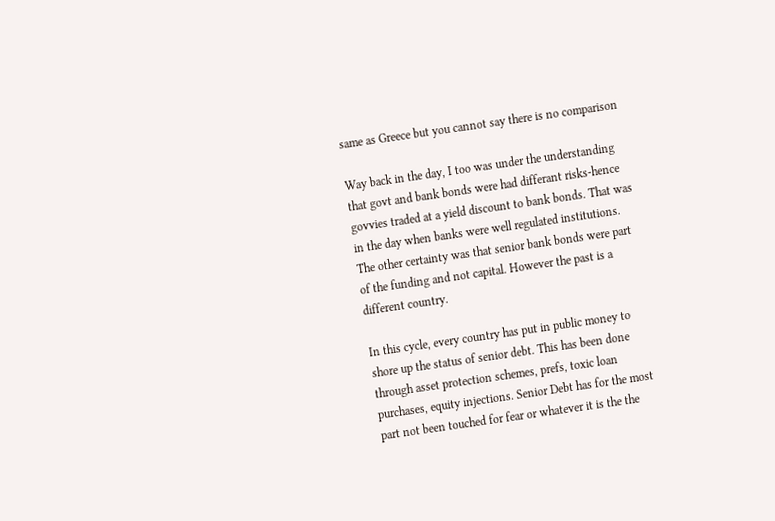same as Greece but you cannot say there is no comparison

Way back in the day, I too was under the understanding that govt and bank bonds were had differant risks-hence govvies traded at a yield discount to bank bonds. That was in the day when banks were well regulated institutions. The other certainty was that senior bank bonds were part of the funding and not capital. However the past is a different country.

In this cycle, every country has put in public money to shore up the status of senior debt. This has been done through asset protection schemes, prefs, toxic loan purchases, equity injections. Senior Debt has for the most part not been touched for fear or whatever it is the the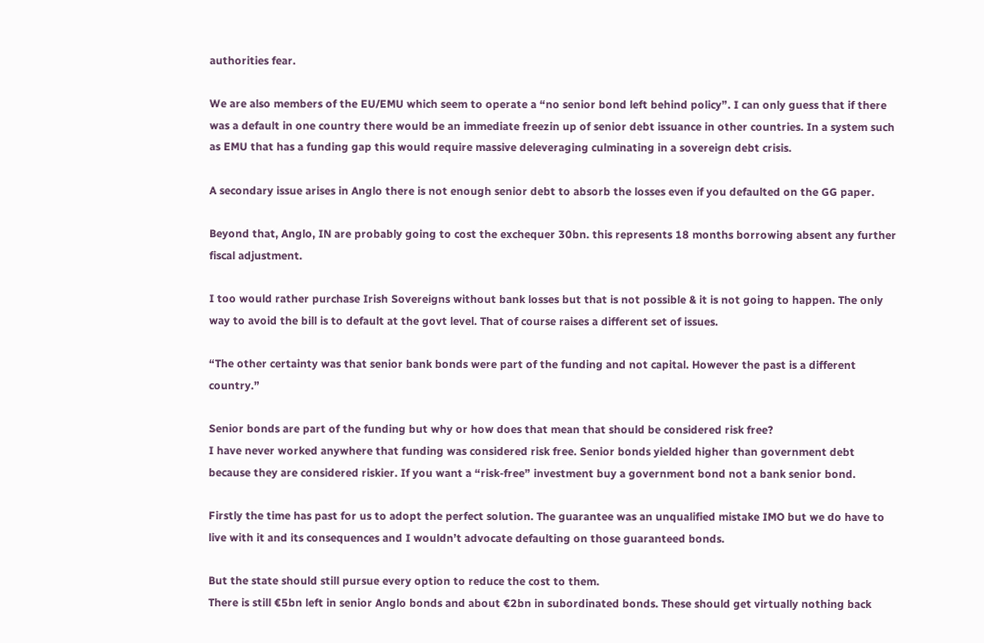authorities fear.

We are also members of the EU/EMU which seem to operate a “no senior bond left behind policy”. I can only guess that if there was a default in one country there would be an immediate freezin up of senior debt issuance in other countries. In a system such as EMU that has a funding gap this would require massive deleveraging culminating in a sovereign debt crisis.

A secondary issue arises in Anglo there is not enough senior debt to absorb the losses even if you defaulted on the GG paper.

Beyond that, Anglo, IN are probably going to cost the exchequer 30bn. this represents 18 months borrowing absent any further fiscal adjustment.

I too would rather purchase Irish Sovereigns without bank losses but that is not possible & it is not going to happen. The only way to avoid the bill is to default at the govt level. That of course raises a different set of issues.

“The other certainty was that senior bank bonds were part of the funding and not capital. However the past is a different country.”

Senior bonds are part of the funding but why or how does that mean that should be considered risk free?
I have never worked anywhere that funding was considered risk free. Senior bonds yielded higher than government debt because they are considered riskier. If you want a “risk-free” investment buy a government bond not a bank senior bond.

Firstly the time has past for us to adopt the perfect solution. The guarantee was an unqualified mistake IMO but we do have to live with it and its consequences and I wouldn’t advocate defaulting on those guaranteed bonds.

But the state should still pursue every option to reduce the cost to them.
There is still €5bn left in senior Anglo bonds and about €2bn in subordinated bonds. These should get virtually nothing back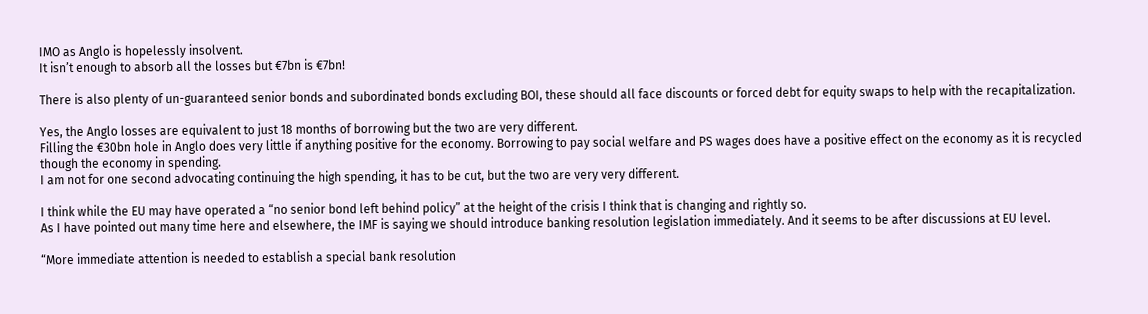IMO as Anglo is hopelessly insolvent.
It isn’t enough to absorb all the losses but €7bn is €7bn!

There is also plenty of un-guaranteed senior bonds and subordinated bonds excluding BOI, these should all face discounts or forced debt for equity swaps to help with the recapitalization.

Yes, the Anglo losses are equivalent to just 18 months of borrowing but the two are very different.
Filling the €30bn hole in Anglo does very little if anything positive for the economy. Borrowing to pay social welfare and PS wages does have a positive effect on the economy as it is recycled though the economy in spending.
I am not for one second advocating continuing the high spending, it has to be cut, but the two are very very different.

I think while the EU may have operated a “no senior bond left behind policy” at the height of the crisis I think that is changing and rightly so.
As I have pointed out many time here and elsewhere, the IMF is saying we should introduce banking resolution legislation immediately. And it seems to be after discussions at EU level.

“More immediate attention is needed to establish a special bank resolution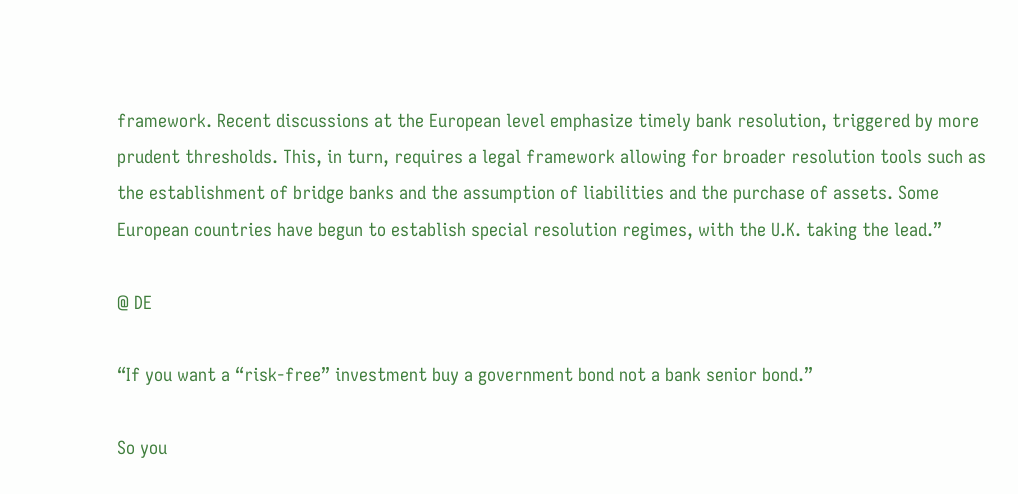framework. Recent discussions at the European level emphasize timely bank resolution, triggered by more prudent thresholds. This, in turn, requires a legal framework allowing for broader resolution tools such as the establishment of bridge banks and the assumption of liabilities and the purchase of assets. Some European countries have begun to establish special resolution regimes, with the U.K. taking the lead.”

@ DE

“If you want a “risk-free” investment buy a government bond not a bank senior bond.”

So you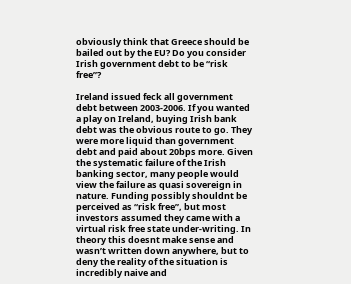obviously think that Greece should be bailed out by the EU? Do you consider Irish government debt to be “risk free”?

Ireland issued feck all government debt between 2003-2006. If you wanted a play on Ireland, buying Irish bank debt was the obvious route to go. They were more liquid than government debt and paid about 20bps more. Given the systematic failure of the Irish banking sector, many people would view the failure as quasi sovereign in nature. Funding possibly shouldnt be perceived as “risk free”, but most investors assumed they came with a virtual risk free state under-writing. In theory this doesnt make sense and wasn’t written down anywhere, but to deny the reality of the situation is incredibly naive and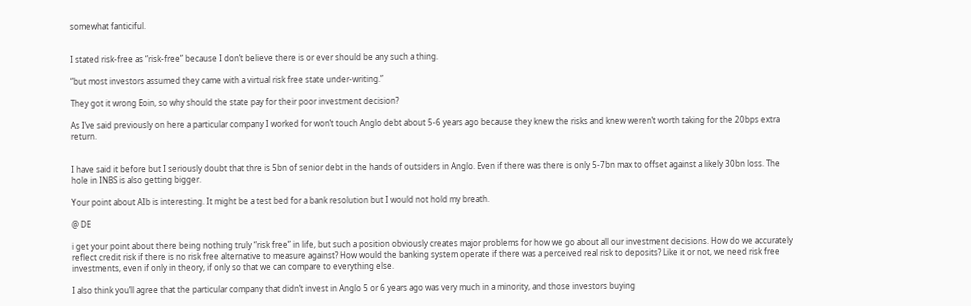somewhat fanticiful.


I stated risk-free as “risk-free” because I don’t believe there is or ever should be any such a thing.

“but most investors assumed they came with a virtual risk free state under-writing.”

They got it wrong Eoin, so why should the state pay for their poor investment decision?

As I’ve said previously on here a particular company I worked for won’t touch Anglo debt about 5-6 years ago because they knew the risks and knew weren’t worth taking for the 20bps extra return.


I have said it before but I seriously doubt that thre is 5bn of senior debt in the hands of outsiders in Anglo. Even if there was there is only 5-7bn max to offset against a likely 30bn loss. The hole in INBS is also getting bigger.

Your point about AIb is interesting. It might be a test bed for a bank resolution but I would not hold my breath.

@ DE

i get your point about there being nothing truly “risk free” in life, but such a position obviously creates major problems for how we go about all our investment decisions. How do we accurately reflect credit risk if there is no risk free alternative to measure against? How would the banking system operate if there was a perceived real risk to deposits? Like it or not, we need risk free investments, even if only in theory, if only so that we can compare to everything else.

I also think you’ll agree that the particular company that didn’t invest in Anglo 5 or 6 years ago was very much in a minority, and those investors buying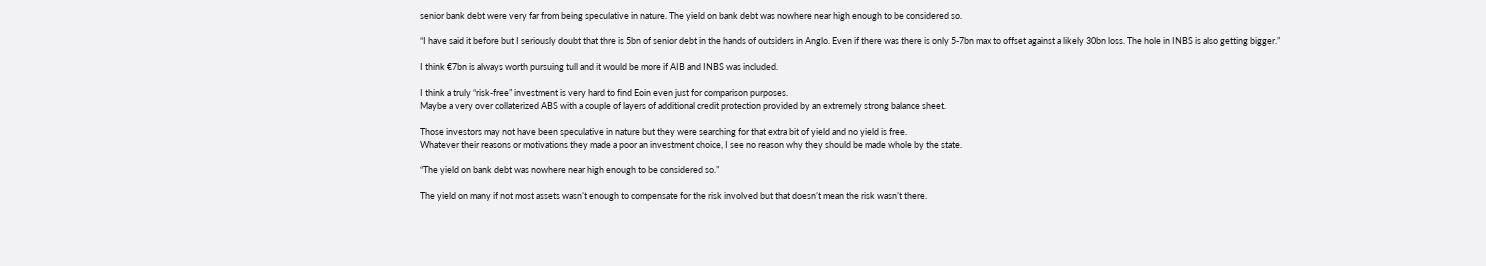senior bank debt were very far from being speculative in nature. The yield on bank debt was nowhere near high enough to be considered so.

“I have said it before but I seriously doubt that thre is 5bn of senior debt in the hands of outsiders in Anglo. Even if there was there is only 5-7bn max to offset against a likely 30bn loss. The hole in INBS is also getting bigger.”

I think €7bn is always worth pursuing tull and it would be more if AIB and INBS was included.

I think a truly “risk-free” investment is very hard to find Eoin even just for comparison purposes.
Maybe a very over collaterized ABS with a couple of layers of additional credit protection provided by an extremely strong balance sheet.

Those investors may not have been speculative in nature but they were searching for that extra bit of yield and no yield is free.
Whatever their reasons or motivations they made a poor an investment choice, I see no reason why they should be made whole by the state.

“The yield on bank debt was nowhere near high enough to be considered so.”

The yield on many if not most assets wasn’t enough to compensate for the risk involved but that doesn’t mean the risk wasn’t there.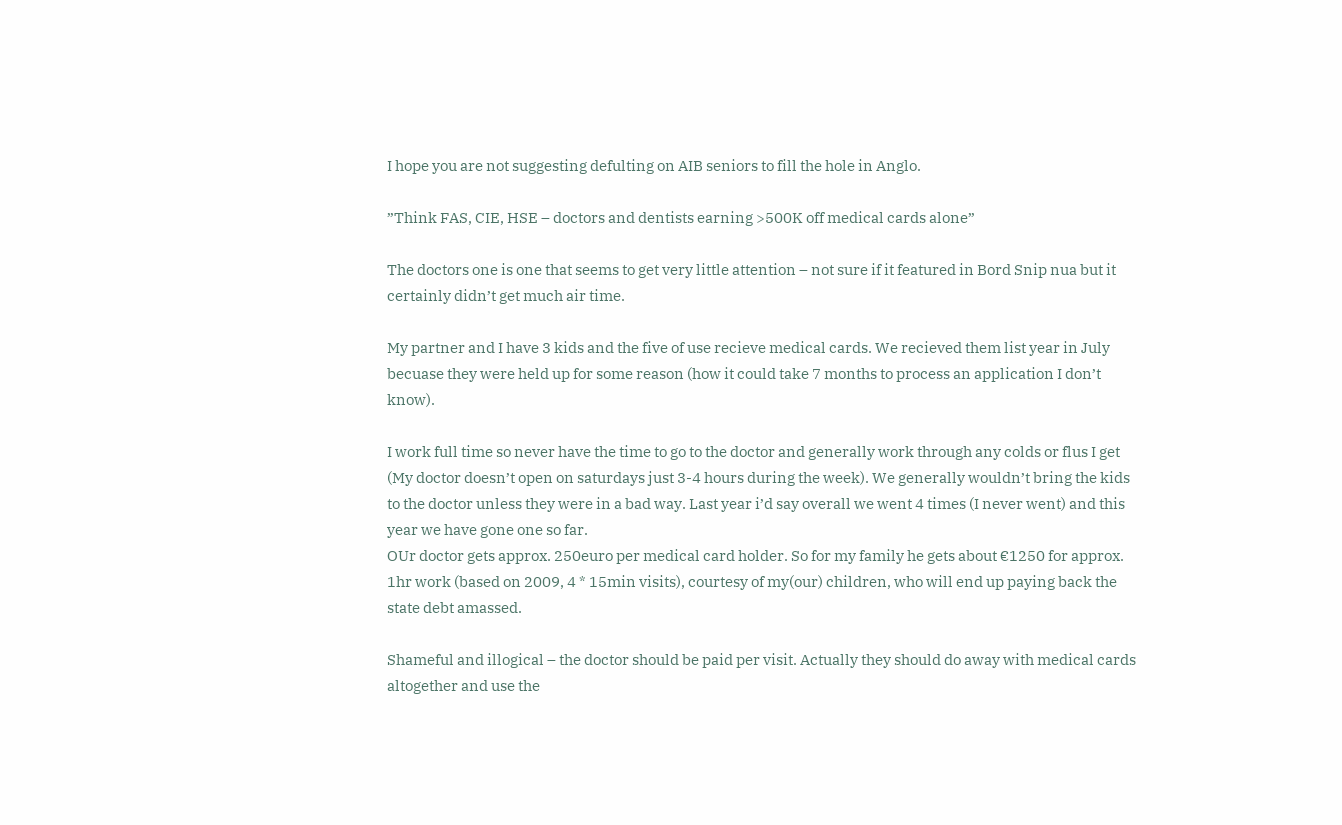I hope you are not suggesting defulting on AIB seniors to fill the hole in Anglo.

”Think FAS, CIE, HSE – doctors and dentists earning >500K off medical cards alone”

The doctors one is one that seems to get very little attention – not sure if it featured in Bord Snip nua but it certainly didn’t get much air time.

My partner and I have 3 kids and the five of use recieve medical cards. We recieved them list year in July becuase they were held up for some reason (how it could take 7 months to process an application I don’t know).

I work full time so never have the time to go to the doctor and generally work through any colds or flus I get (My doctor doesn’t open on saturdays just 3-4 hours during the week). We generally wouldn’t bring the kids to the doctor unless they were in a bad way. Last year i’d say overall we went 4 times (I never went) and this year we have gone one so far.
OUr doctor gets approx. 250euro per medical card holder. So for my family he gets about €1250 for approx. 1hr work (based on 2009, 4 * 15min visits), courtesy of my(our) children, who will end up paying back the state debt amassed.

Shameful and illogical – the doctor should be paid per visit. Actually they should do away with medical cards altogether and use the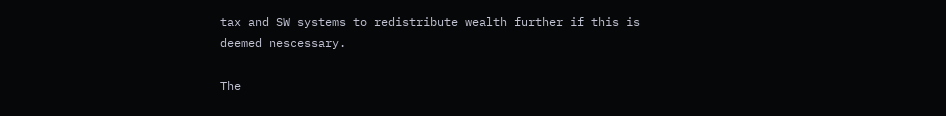tax and SW systems to redistribute wealth further if this is deemed nescessary.

The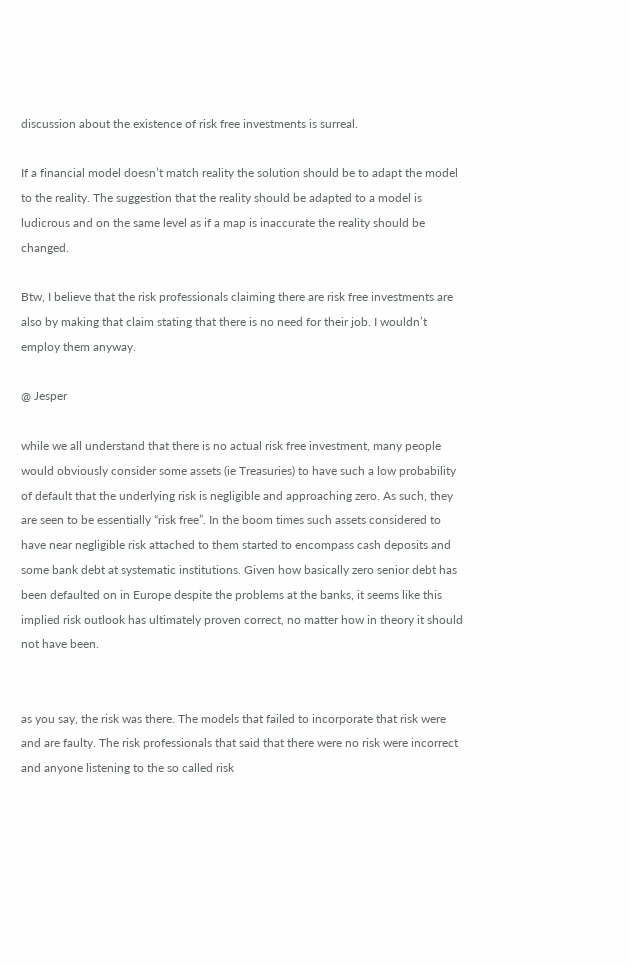discussion about the existence of risk free investments is surreal.

If a financial model doesn’t match reality the solution should be to adapt the model to the reality. The suggestion that the reality should be adapted to a model is ludicrous and on the same level as if a map is inaccurate the reality should be changed.

Btw, I believe that the risk professionals claiming there are risk free investments are also by making that claim stating that there is no need for their job. I wouldn’t employ them anyway.

@ Jesper

while we all understand that there is no actual risk free investment, many people would obviously consider some assets (ie Treasuries) to have such a low probability of default that the underlying risk is negligible and approaching zero. As such, they are seen to be essentially “risk free”. In the boom times such assets considered to have near negligible risk attached to them started to encompass cash deposits and some bank debt at systematic institutions. Given how basically zero senior debt has been defaulted on in Europe despite the problems at the banks, it seems like this implied risk outlook has ultimately proven correct, no matter how in theory it should not have been.


as you say, the risk was there. The models that failed to incorporate that risk were and are faulty. The risk professionals that said that there were no risk were incorrect and anyone listening to the so called risk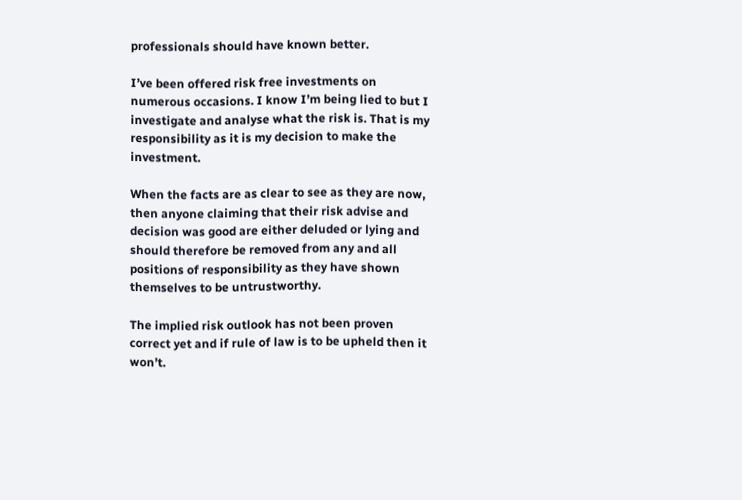professionals should have known better.

I’ve been offered risk free investments on numerous occasions. I know I’m being lied to but I investigate and analyse what the risk is. That is my responsibility as it is my decision to make the investment.

When the facts are as clear to see as they are now, then anyone claiming that their risk advise and decision was good are either deluded or lying and should therefore be removed from any and all positions of responsibility as they have shown themselves to be untrustworthy.

The implied risk outlook has not been proven correct yet and if rule of law is to be upheld then it won’t.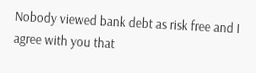Nobody viewed bank debt as risk free and I agree with you that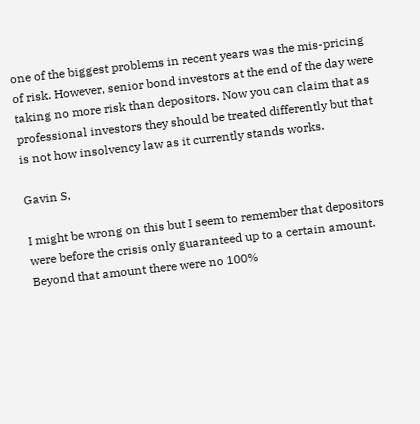one of the biggest problems in recent years was the mis-pricing of risk. However, senior bond investors at the end of the day were taking no more risk than depositors. Now you can claim that as professional investors they should be treated differently but that is not how insolvency law as it currently stands works.

Gavin S,

I might be wrong on this but I seem to remember that depositors were before the crisis only guaranteed up to a certain amount. Beyond that amount there were no 100%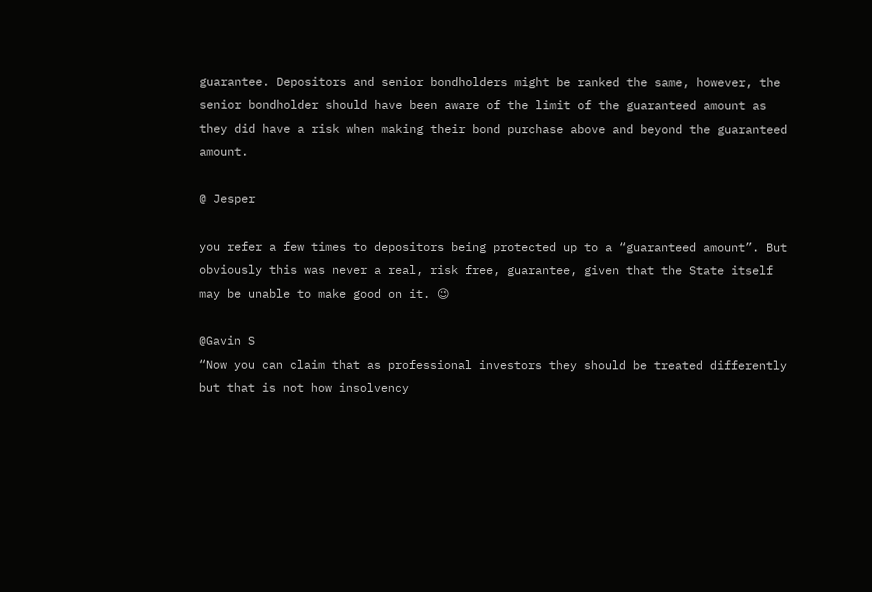guarantee. Depositors and senior bondholders might be ranked the same, however, the senior bondholder should have been aware of the limit of the guaranteed amount as they did have a risk when making their bond purchase above and beyond the guaranteed amount.

@ Jesper

you refer a few times to depositors being protected up to a “guaranteed amount”. But obviously this was never a real, risk free, guarantee, given that the State itself may be unable to make good on it. 😉

@Gavin S
“Now you can claim that as professional investors they should be treated differently but that is not how insolvency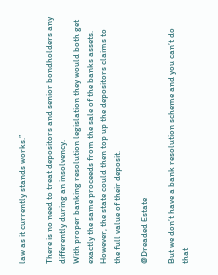law as it currently stands works.”

There is no need to treat depositors and senior bondholders any differently during an insolvency.
With proper banking resolution legislation they would both get exactly the same proceeds from the sale of the banks assets. However, the state could then top up the depositors claims to the full value of their deposit.

@Dreaded Estate

But we don’t have a bank resolution scheme and you can’t do that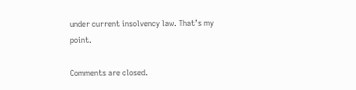under current insolvency law. That’s my point.

Comments are closed.